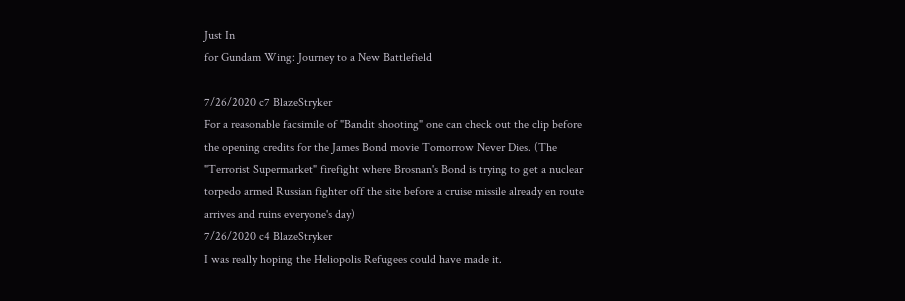Just In
for Gundam Wing: Journey to a New Battlefield

7/26/2020 c7 BlazeStryker
For a reasonable facsimile of "Bandit shooting" one can check out the clip before the opening credits for the James Bond movie Tomorrow Never Dies. (The "Terrorist Supermarket" firefight where Brosnan's Bond is trying to get a nuclear torpedo armed Russian fighter off the site before a cruise missile already en route arrives and ruins everyone's day)
7/26/2020 c4 BlazeStryker
I was really hoping the Heliopolis Refugees could have made it.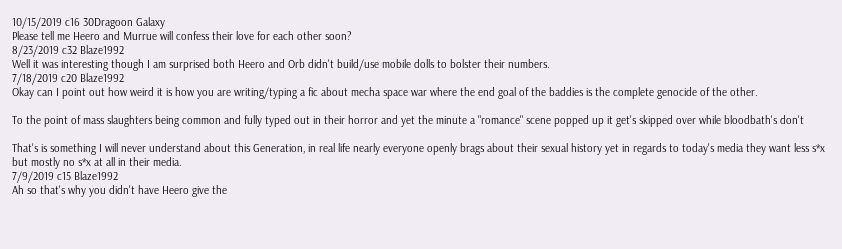10/15/2019 c16 30Dragoon Galaxy
Please tell me Heero and Murrue will confess their love for each other soon?
8/23/2019 c32 Blaze1992
Well it was interesting though I am surprised both Heero and Orb didn't build/use mobile dolls to bolster their numbers.
7/18/2019 c20 Blaze1992
Okay can I point out how weird it is how you are writing/typing a fic about mecha space war where the end goal of the baddies is the complete genocide of the other.

To the point of mass slaughters being common and fully typed out in their horror and yet the minute a "romance" scene popped up it get's skipped over while bloodbath's don't

That's is something I will never understand about this Generation, in real life nearly everyone openly brags about their sexual history yet in regards to today's media they want less s*x but mostly no s*x at all in their media.
7/9/2019 c15 Blaze1992
Ah so that's why you didn't have Heero give the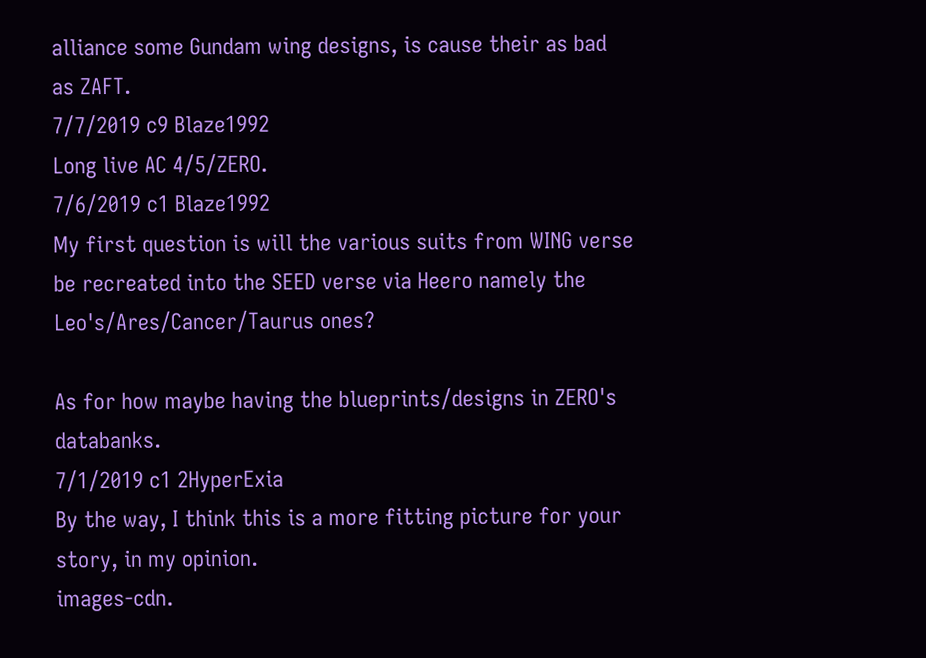alliance some Gundam wing designs, is cause their as bad as ZAFT.
7/7/2019 c9 Blaze1992
Long live AC 4/5/ZERO.
7/6/2019 c1 Blaze1992
My first question is will the various suits from WING verse be recreated into the SEED verse via Heero namely the Leo's/Ares/Cancer/Taurus ones?

As for how maybe having the blueprints/designs in ZERO's databanks.
7/1/2019 c1 2HyperExia
By the way, I think this is a more fitting picture for your story, in my opinion.
images-cdn.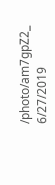/photo/am7gpZ2_
6/27/2019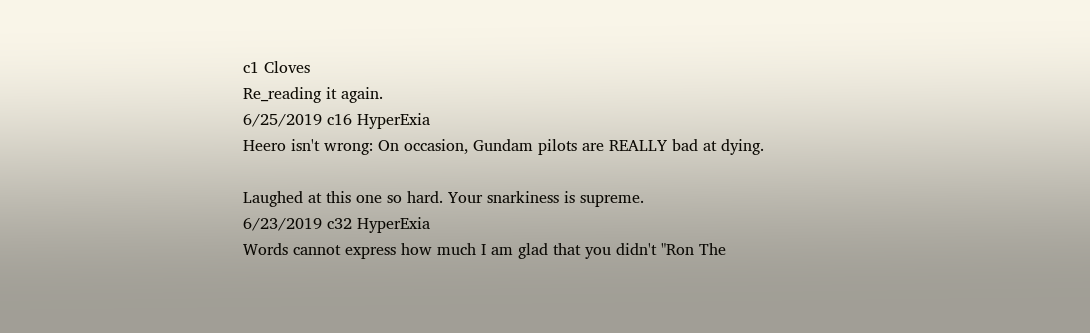c1 Cloves
Re_reading it again.
6/25/2019 c16 HyperExia
Heero isn't wrong: On occasion, Gundam pilots are REALLY bad at dying.

Laughed at this one so hard. Your snarkiness is supreme.
6/23/2019 c32 HyperExia
Words cannot express how much I am glad that you didn't "Ron The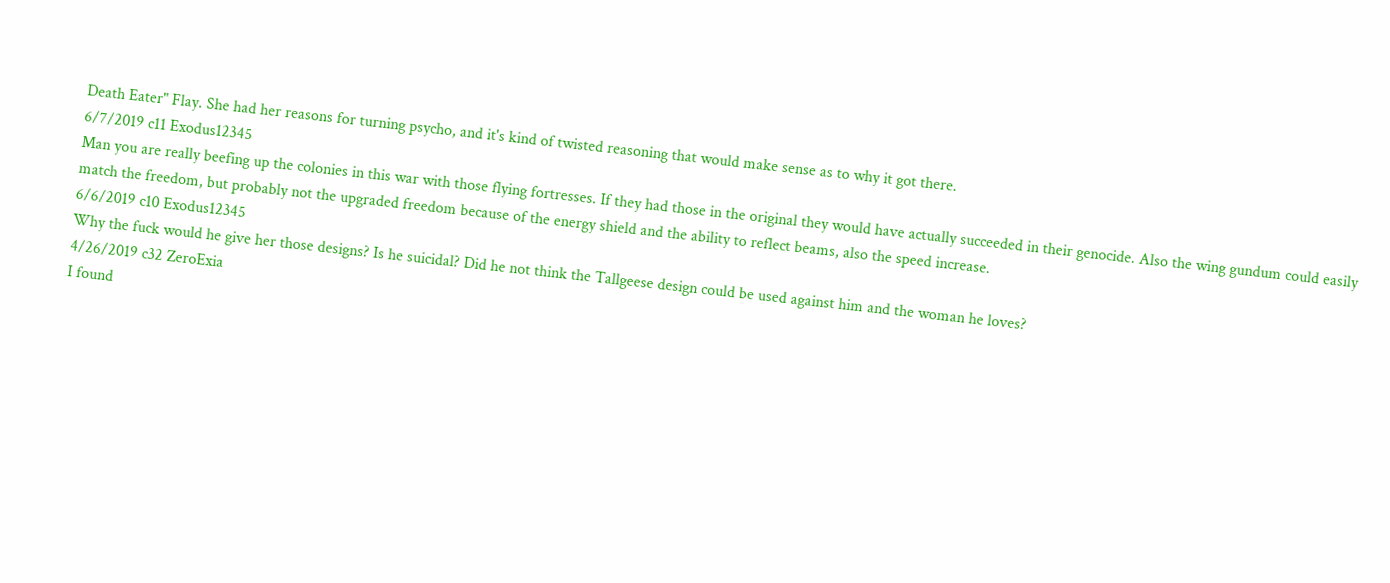Death Eater" Flay. She had her reasons for turning psycho, and it's kind of twisted reasoning that would make sense as to why it got there.
6/7/2019 c11 Exodus12345
Man you are really beefing up the colonies in this war with those flying fortresses. If they had those in the original they would have actually succeeded in their genocide. Also the wing gundum could easily match the freedom, but probably not the upgraded freedom because of the energy shield and the ability to reflect beams, also the speed increase.
6/6/2019 c10 Exodus12345
Why the fuck would he give her those designs? Is he suicidal? Did he not think the Tallgeese design could be used against him and the woman he loves?
4/26/2019 c32 ZeroExia
I found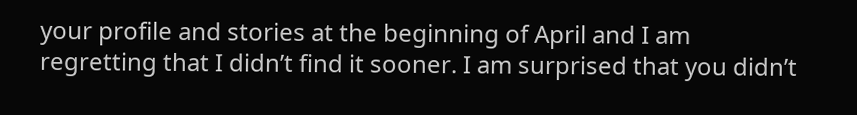your profile and stories at the beginning of April and I am regretting that I didn’t find it sooner. I am surprised that you didn’t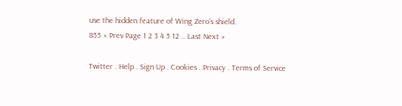use the hidden feature of Wing Zero’s shield.
855 « Prev Page 1 2 3 4 5 12 .. Last Next »

Twitter . Help . Sign Up . Cookies . Privacy . Terms of Service